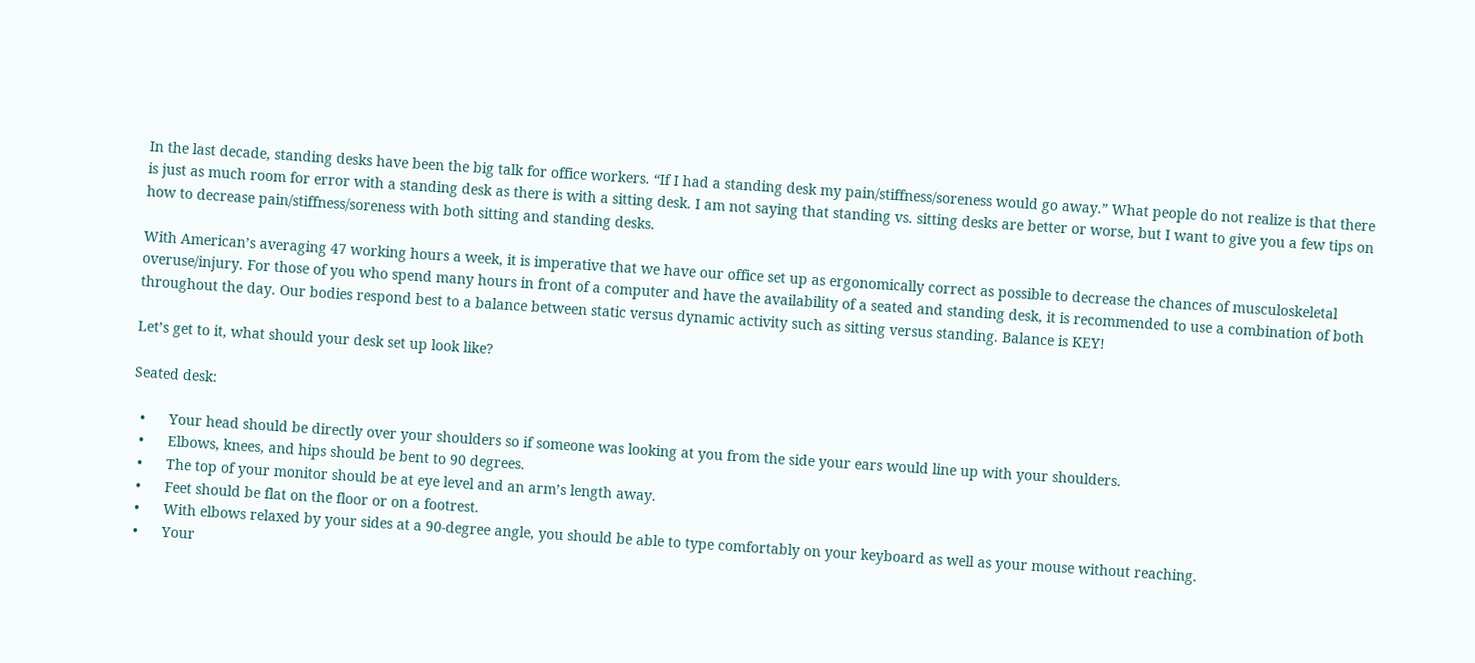In the last decade, standing desks have been the big talk for office workers. “If I had a standing desk my pain/stiffness/soreness would go away.” What people do not realize is that there is just as much room for error with a standing desk as there is with a sitting desk. I am not saying that standing vs. sitting desks are better or worse, but I want to give you a few tips on how to decrease pain/stiffness/soreness with both sitting and standing desks.

With American’s averaging 47 working hours a week, it is imperative that we have our office set up as ergonomically correct as possible to decrease the chances of musculoskeletal overuse/injury. For those of you who spend many hours in front of a computer and have the availability of a seated and standing desk, it is recommended to use a combination of both throughout the day. Our bodies respond best to a balance between static versus dynamic activity such as sitting versus standing. Balance is KEY!

Let’s get to it, what should your desk set up look like?

Seated desk:

  •      Your head should be directly over your shoulders so if someone was looking at you from the side your ears would line up with your shoulders.
  •      Elbows, knees, and hips should be bent to 90 degrees.
  •      The top of your monitor should be at eye level and an arm’s length away.
  •      Feet should be flat on the floor or on a footrest.
  •      With elbows relaxed by your sides at a 90-degree angle, you should be able to type comfortably on your keyboard as well as your mouse without reaching.
  •      Your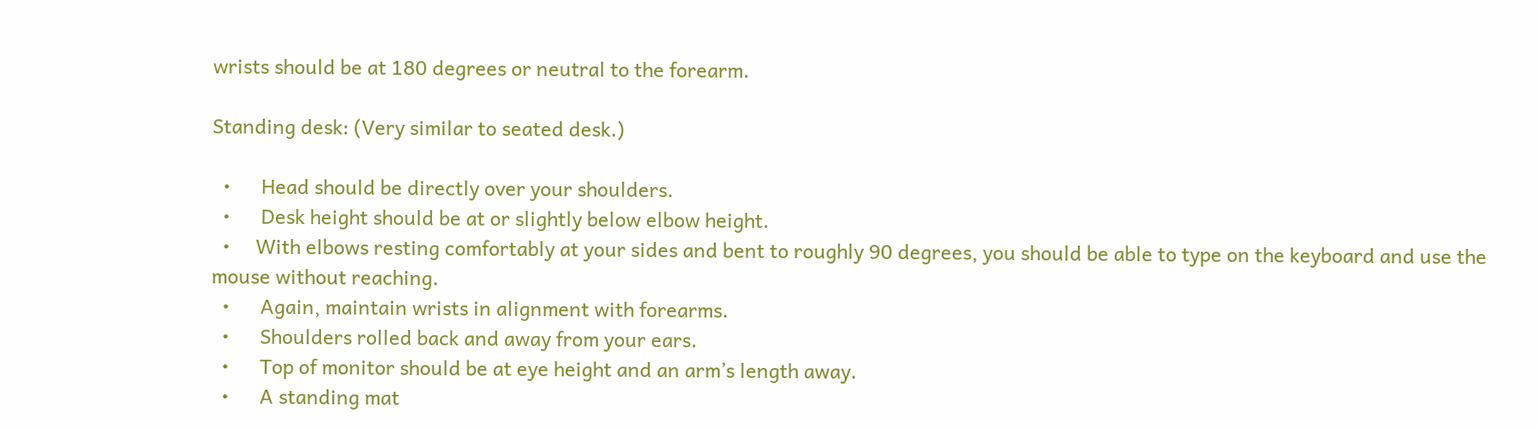wrists should be at 180 degrees or neutral to the forearm.

Standing desk: (Very similar to seated desk.)

  •      Head should be directly over your shoulders.
  •      Desk height should be at or slightly below elbow height.
  •     With elbows resting comfortably at your sides and bent to roughly 90 degrees, you should be able to type on the keyboard and use the mouse without reaching.
  •      Again, maintain wrists in alignment with forearms.
  •      Shoulders rolled back and away from your ears.
  •      Top of monitor should be at eye height and an arm’s length away.
  •      A standing mat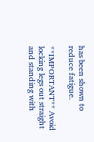has been shown to reduce fatigue.

**IMPORTANT** Avoid locking legs out straight and standing with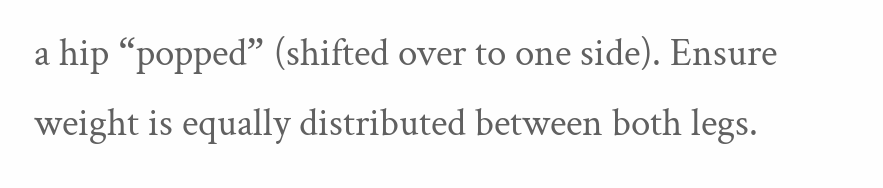a hip “popped” (shifted over to one side). Ensure weight is equally distributed between both legs.